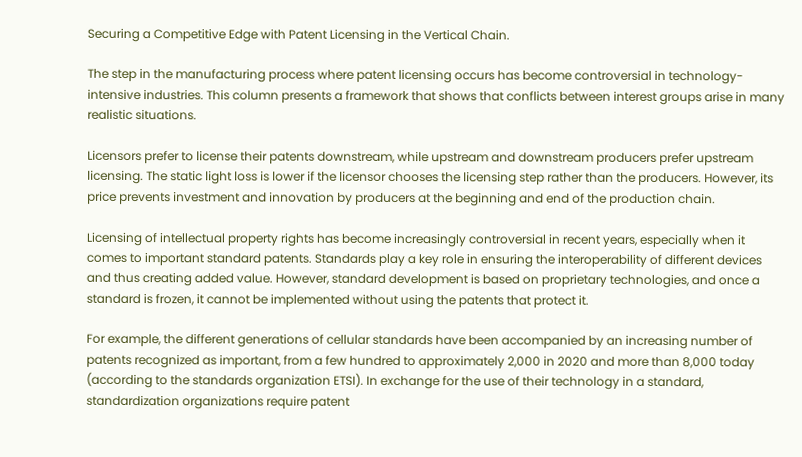Securing a Competitive Edge with Patent Licensing in the Vertical Chain.

The step in the manufacturing process where patent licensing occurs has become controversial in technology-intensive industries. This column presents a framework that shows that conflicts between interest groups arise in many realistic situations.

Licensors prefer to license their patents downstream, while upstream and downstream producers prefer upstream licensing. The static light loss is lower if the licensor chooses the licensing step rather than the producers. However, its price prevents investment and innovation by producers at the beginning and end of the production chain.

Licensing of intellectual property rights has become increasingly controversial in recent years, especially when it comes to important standard patents. Standards play a key role in ensuring the interoperability of different devices and thus creating added value. However, standard development is based on proprietary technologies, and once a standard is frozen, it cannot be implemented without using the patents that protect it.

For example, the different generations of cellular standards have been accompanied by an increasing number of patents recognized as important, from a few hundred to approximately 2,000 in 2020 and more than 8,000 today (according to the standards organization ETSI). In exchange for the use of their technology in a standard, standardization organizations require patent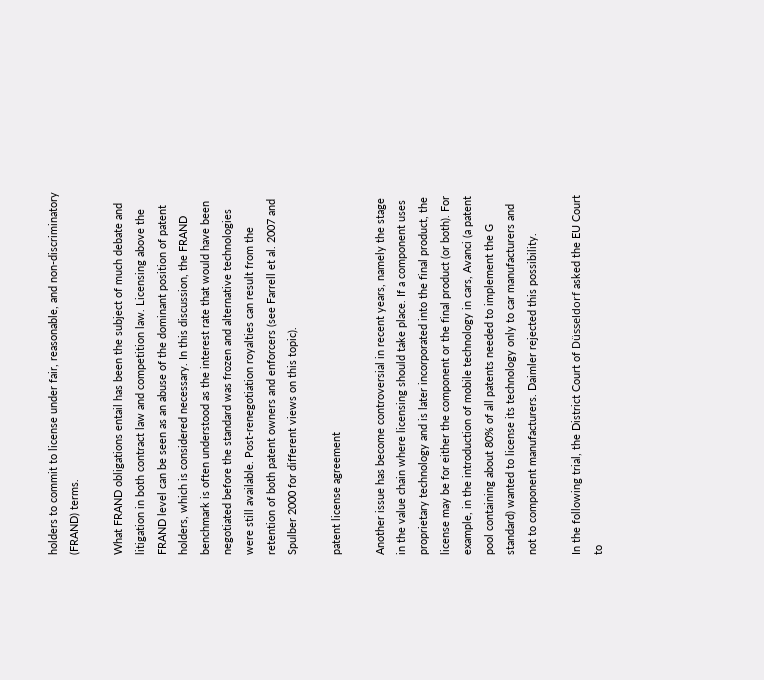holders to commit to license under fair, reasonable, and non-discriminatory (FRAND) terms.

What FRAND obligations entail has been the subject of much debate and litigation in both contract law and competition law. Licensing above the FRAND level can be seen as an abuse of the dominant position of patent holders, which is considered necessary. In this discussion, the FRAND benchmark is often understood as the interest rate that would have been negotiated before the standard was frozen and alternative technologies were still available. Post-renegotiation royalties can result from the retention of both patent owners and enforcers (see Farrell et al. 2007 and Spulber 2000 for different views on this topic).

patent license agreement

Another issue has become controversial in recent years, namely the stage in the value chain where licensing should take place. If a component uses proprietary technology and is later incorporated into the final product, the license may be for either the component or the final product (or both). For example, in the introduction of mobile technology in cars, Avanci (a patent pool containing about 80% of all patents needed to implement the G standard) wanted to license its technology only to car manufacturers and not to component manufacturers. Daimler rejected this possibility.

In the following trial, the District Court of Düsseldorf asked the EU Court to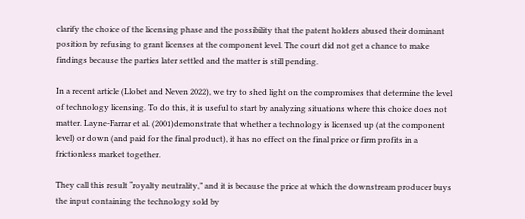clarify the choice of the licensing phase and the possibility that the patent holders abused their dominant position by refusing to grant licenses at the component level. The court did not get a chance to make findings because the parties later settled and the matter is still pending.

In a recent article (Llobet and Neven 2022), we try to shed light on the compromises that determine the level of technology licensing. To do this, it is useful to start by analyzing situations where this choice does not matter. Layne-Farrar et al. (2001)demonstrate that whether a technology is licensed up (at the component level) or down (and paid for the final product), it has no effect on the final price or firm profits in a frictionless market together.

They call this result “royalty neutrality,” and it is because the price at which the downstream producer buys the input containing the technology sold by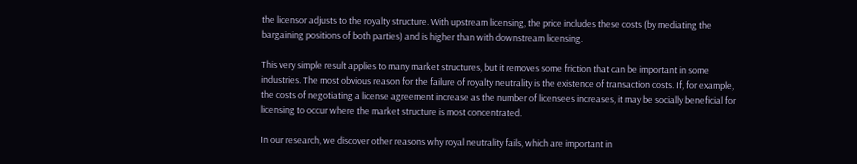the licensor adjusts to the royalty structure. With upstream licensing, the price includes these costs (by mediating the bargaining positions of both parties) and is higher than with downstream licensing.

This very simple result applies to many market structures, but it removes some friction that can be important in some industries. The most obvious reason for the failure of royalty neutrality is the existence of transaction costs. If, for example, the costs of negotiating a license agreement increase as the number of licensees increases, it may be socially beneficial for licensing to occur where the market structure is most concentrated.

In our research, we discover other reasons why royal neutrality fails, which are important in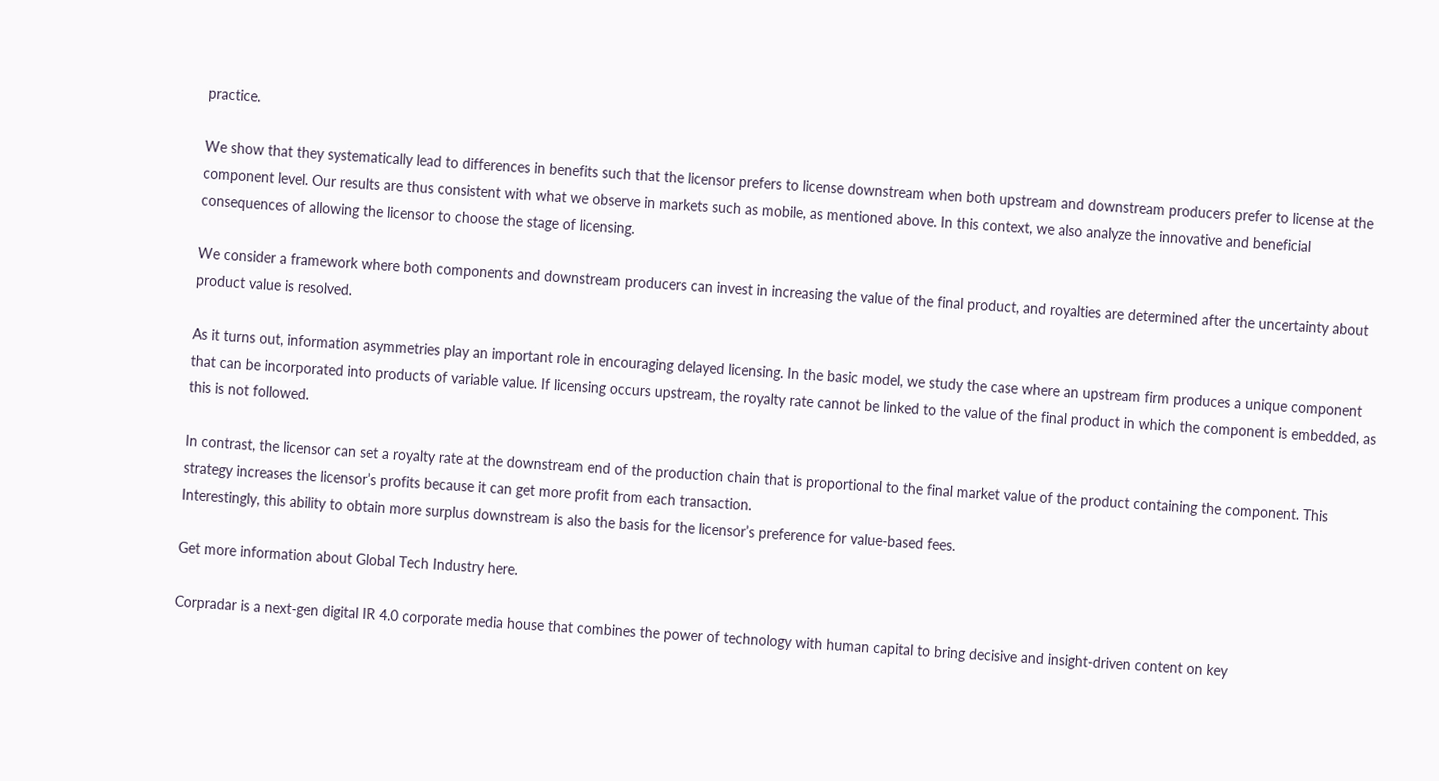practice.

We show that they systematically lead to differences in benefits such that the licensor prefers to license downstream when both upstream and downstream producers prefer to license at the component level. Our results are thus consistent with what we observe in markets such as mobile, as mentioned above. In this context, we also analyze the innovative and beneficial consequences of allowing the licensor to choose the stage of licensing.

We consider a framework where both components and downstream producers can invest in increasing the value of the final product, and royalties are determined after the uncertainty about product value is resolved.

As it turns out, information asymmetries play an important role in encouraging delayed licensing. In the basic model, we study the case where an upstream firm produces a unique component that can be incorporated into products of variable value. If licensing occurs upstream, the royalty rate cannot be linked to the value of the final product in which the component is embedded, as this is not followed.

In contrast, the licensor can set a royalty rate at the downstream end of the production chain that is proportional to the final market value of the product containing the component. This strategy increases the licensor’s profits because it can get more profit from each transaction.
Interestingly, this ability to obtain more surplus downstream is also the basis for the licensor’s preference for value-based fees.

Get more information about Global Tech Industry here.

Corpradar is a next-gen digital IR 4.0 corporate media house that combines the power of technology with human capital to bring decisive and insight-driven content on key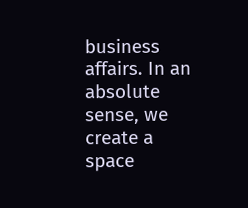business affairs. In an absolute sense, we create a space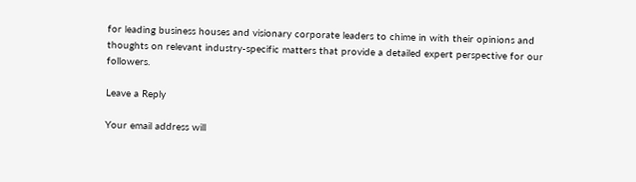for leading business houses and visionary corporate leaders to chime in with their opinions and thoughts on relevant industry-specific matters that provide a detailed expert perspective for our followers.

Leave a Reply

Your email address will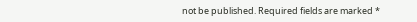not be published. Required fields are marked *